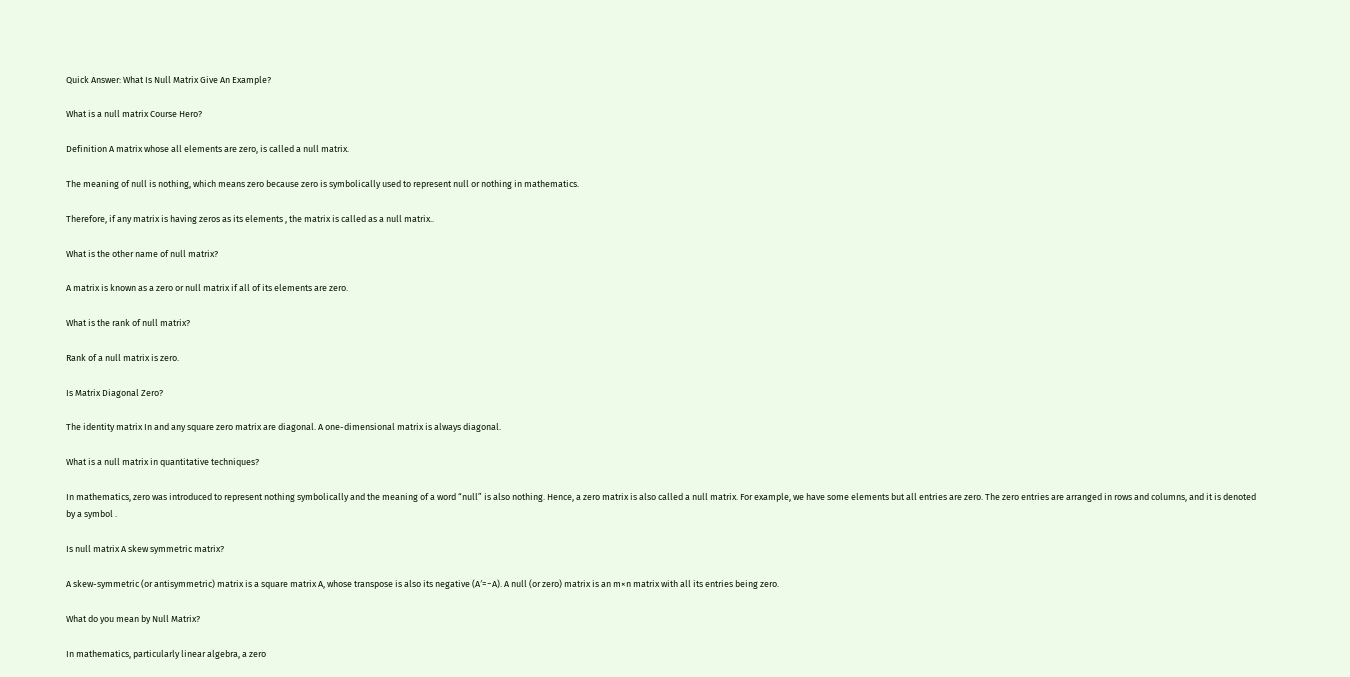Quick Answer: What Is Null Matrix Give An Example?

What is a null matrix Course Hero?

Definition A matrix whose all elements are zero, is called a null matrix.

The meaning of null is nothing, which means zero because zero is symbolically used to represent null or nothing in mathematics.

Therefore, if any matrix is having zeros as its elements , the matrix is called as a null matrix..

What is the other name of null matrix?

A matrix is known as a zero or null matrix if all of its elements are zero.

What is the rank of null matrix?

Rank of a null matrix is zero.

Is Matrix Diagonal Zero?

The identity matrix In and any square zero matrix are diagonal. A one-dimensional matrix is always diagonal.

What is a null matrix in quantitative techniques?

In mathematics, zero was introduced to represent nothing symbolically and the meaning of a word “null” is also nothing. Hence, a zero matrix is also called a null matrix. For example, we have some elements but all entries are zero. The zero entries are arranged in rows and columns, and it is denoted by a symbol .

Is null matrix A skew symmetric matrix?

A skew-symmetric (or antisymmetric) matrix is a square matrix A, whose transpose is also its negative (A′=−A). A null (or zero) matrix is an m×n matrix with all its entries being zero.

What do you mean by Null Matrix?

In mathematics, particularly linear algebra, a zero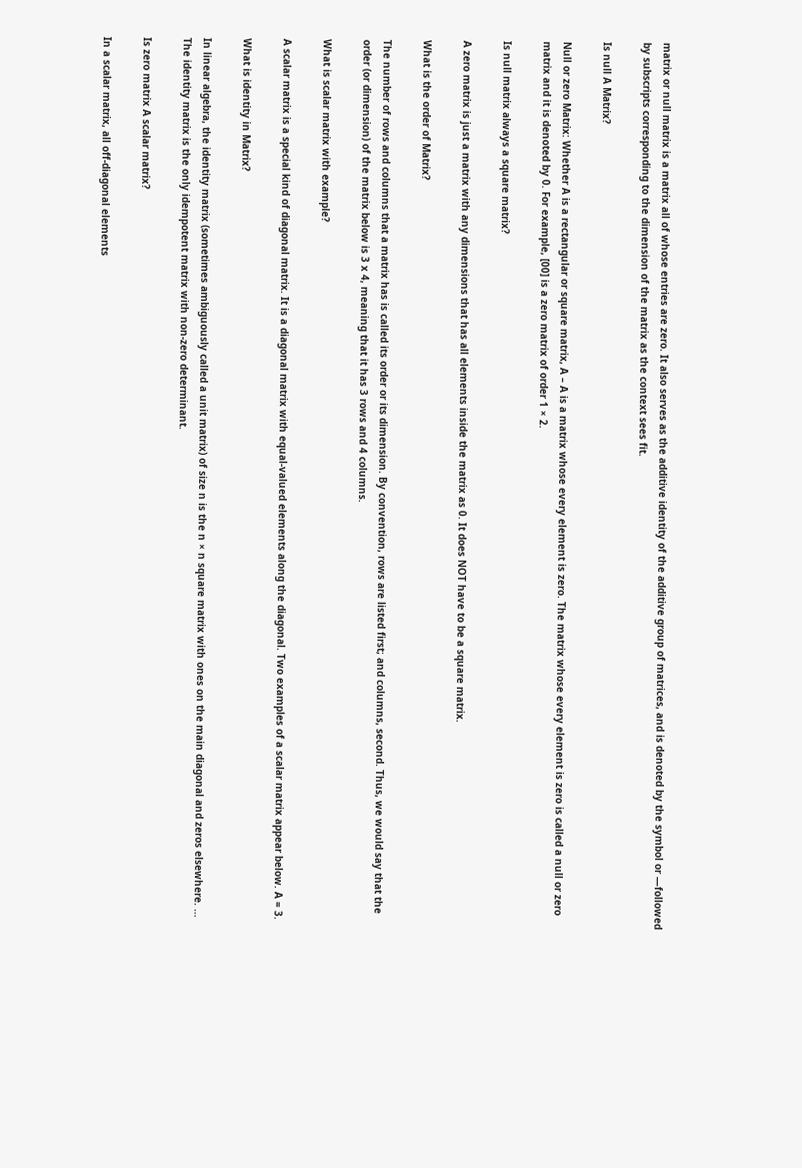matrix or null matrix is a matrix all of whose entries are zero. It also serves as the additive identity of the additive group of matrices, and is denoted by the symbol or —followed by subscripts corresponding to the dimension of the matrix as the context sees fit.

Is null A Matrix?

Null or zero Matrix: Whether A is a rectangular or square matrix, A – A is a matrix whose every element is zero. The matrix whose every element is zero is called a null or zero matrix and it is denoted by 0. For example, [00] is a zero matrix of order 1 × 2.

Is null matrix always a square matrix?

A zero matrix is just a matrix with any dimensions that has all elements inside the matrix as 0. It does NOT have to be a square matrix.

What is the order of Matrix?

The number of rows and columns that a matrix has is called its order or its dimension. By convention, rows are listed first; and columns, second. Thus, we would say that the order (or dimension) of the matrix below is 3 x 4, meaning that it has 3 rows and 4 columns.

What is scalar matrix with example?

A scalar matrix is a special kind of diagonal matrix. It is a diagonal matrix with equal-valued elements along the diagonal. Two examples of a scalar matrix appear below. A = 3.

What is identity in Matrix?

In linear algebra, the identity matrix (sometimes ambiguously called a unit matrix) of size n is the n × n square matrix with ones on the main diagonal and zeros elsewhere. … The identity matrix is the only idempotent matrix with non-zero determinant.

Is zero matrix A scalar matrix?

In a scalar matrix, all off-diagonal elements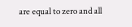are equal to zero and all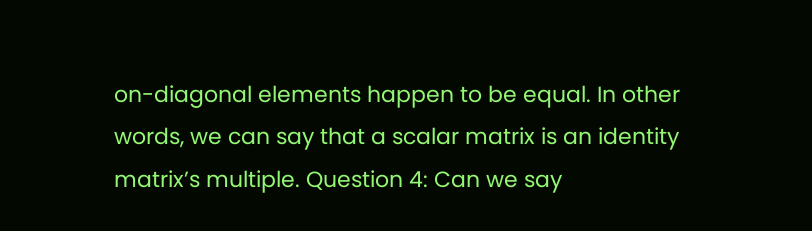on-diagonal elements happen to be equal. In other words, we can say that a scalar matrix is an identity matrix’s multiple. Question 4: Can we say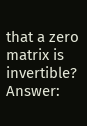that a zero matrix is invertible? Answer: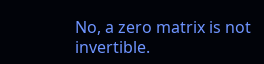No, a zero matrix is not invertible.